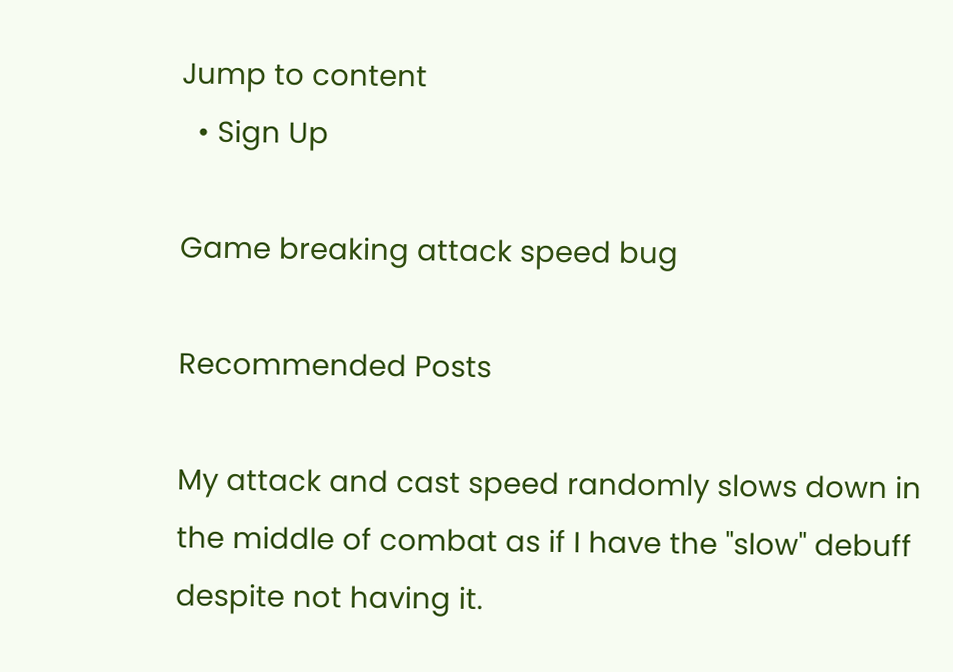Jump to content
  • Sign Up

Game breaking attack speed bug

Recommended Posts

My attack and cast speed randomly slows down in the middle of combat as if I have the "slow" debuff despite not having it.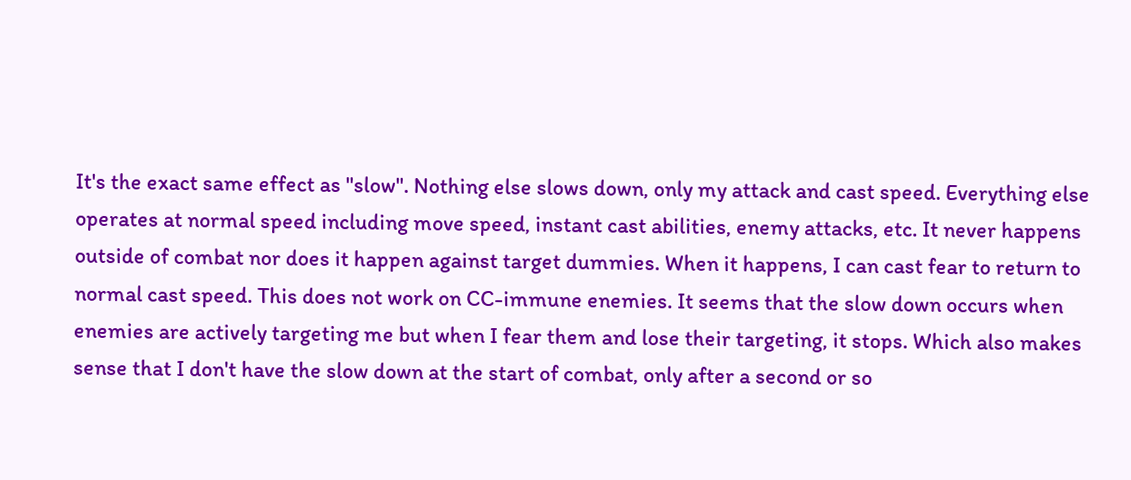It's the exact same effect as "slow". Nothing else slows down, only my attack and cast speed. Everything else operates at normal speed including move speed, instant cast abilities, enemy attacks, etc. It never happens outside of combat nor does it happen against target dummies. When it happens, I can cast fear to return to normal cast speed. This does not work on CC-immune enemies. It seems that the slow down occurs when enemies are actively targeting me but when I fear them and lose their targeting, it stops. Which also makes sense that I don't have the slow down at the start of combat, only after a second or so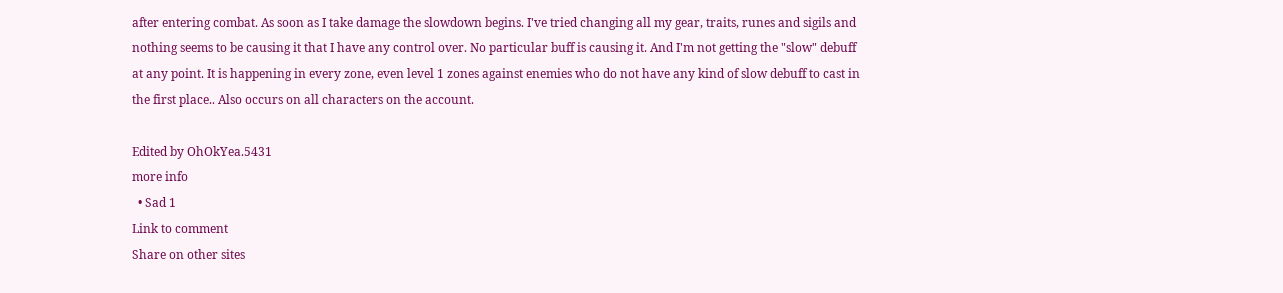after entering combat. As soon as I take damage the slowdown begins. I've tried changing all my gear, traits, runes and sigils and nothing seems to be causing it that I have any control over. No particular buff is causing it. And I'm not getting the "slow" debuff at any point. It is happening in every zone, even level 1 zones against enemies who do not have any kind of slow debuff to cast in the first place.. Also occurs on all characters on the account.

Edited by OhOkYea.5431
more info
  • Sad 1
Link to comment
Share on other sites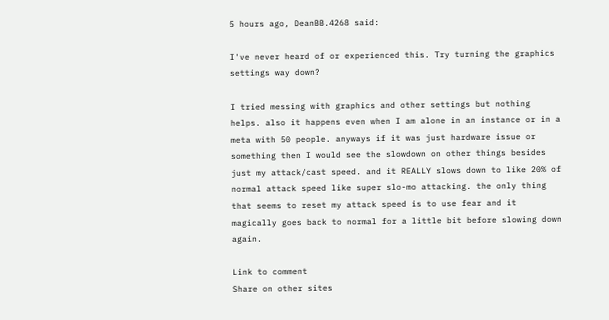5 hours ago, DeanBB.4268 said:

I've never heard of or experienced this. Try turning the graphics settings way down?

I tried messing with graphics and other settings but nothing helps. also it happens even when I am alone in an instance or in a meta with 50 people. anyways if it was just hardware issue or something then I would see the slowdown on other things besides just my attack/cast speed. and it REALLY slows down to like 20% of normal attack speed like super slo-mo attacking. the only thing that seems to reset my attack speed is to use fear and it magically goes back to normal for a little bit before slowing down again.

Link to comment
Share on other sites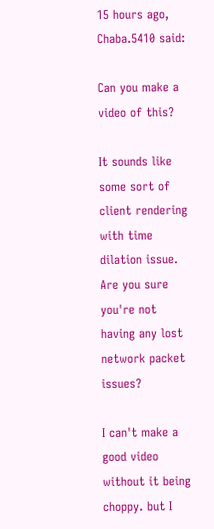15 hours ago, Chaba.5410 said:

Can you make a video of this?

It sounds like some sort of client rendering with time dilation issue.  Are you sure you're not having any lost network packet issues?

I can't make a good video without it being choppy. but I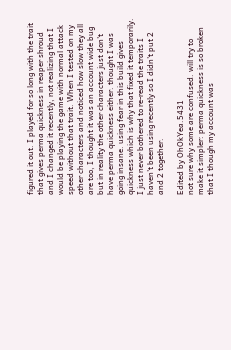figured it out. I played for so long with the trait that gives perma quickness in reaper shroud and I changed it recently, not realizing that I would be playing the game with normal attack speed without that trait. When I tested on my other characters and noticed how slow they all are too, I thought it was an account wide bug but in reality the other characters just don't have perma quickness either. thought I was going insane. using fear in this build gives quickness which is why that fixed it temporarily. I just never bothered to re-read the traits I haven't been using recently so I didn't put 2 and 2 together.

Edited by OhOkYea.5431
not sure why some are confused. will try to make it simpler: perma quickness is so broken that I though my account was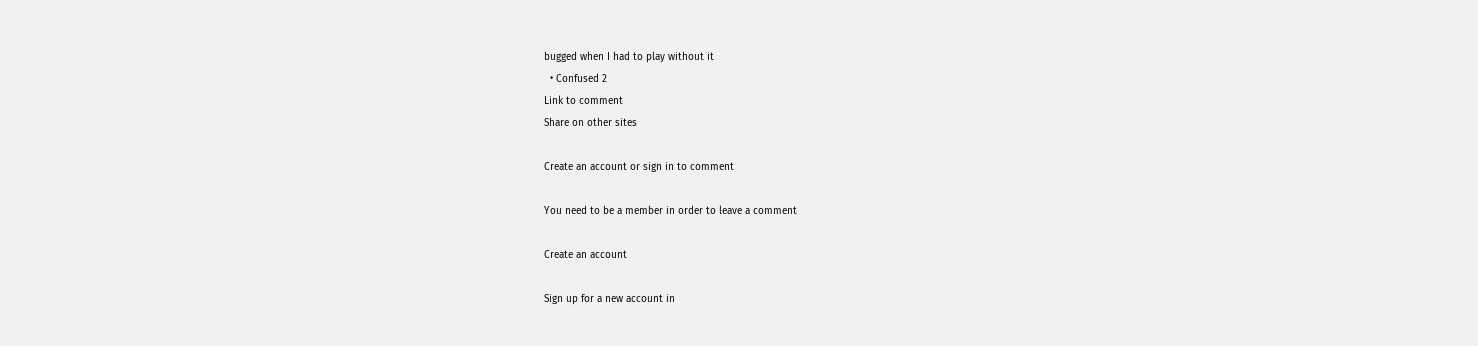bugged when I had to play without it
  • Confused 2
Link to comment
Share on other sites

Create an account or sign in to comment

You need to be a member in order to leave a comment

Create an account

Sign up for a new account in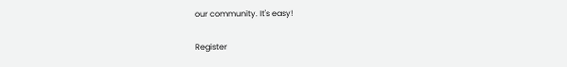our community. It's easy!

Register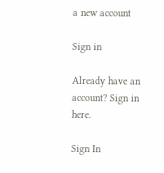a new account

Sign in

Already have an account? Sign in here.

Sign In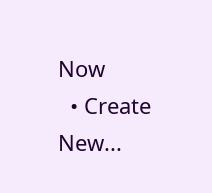Now
  • Create New...